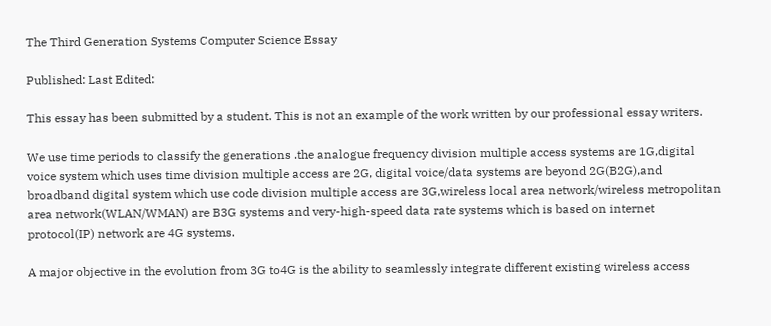The Third Generation Systems Computer Science Essay

Published: Last Edited:

This essay has been submitted by a student. This is not an example of the work written by our professional essay writers.

We use time periods to classify the generations .the analogue frequency division multiple access systems are 1G,digital voice system which uses time division multiple access are 2G, digital voice/data systems are beyond 2G(B2G),and broadband digital system which use code division multiple access are 3G,wireless local area network/wireless metropolitan area network(WLAN/WMAN) are B3G systems and very-high-speed data rate systems which is based on internet protocol(IP) network are 4G systems.

A major objective in the evolution from 3G to4G is the ability to seamlessly integrate different existing wireless access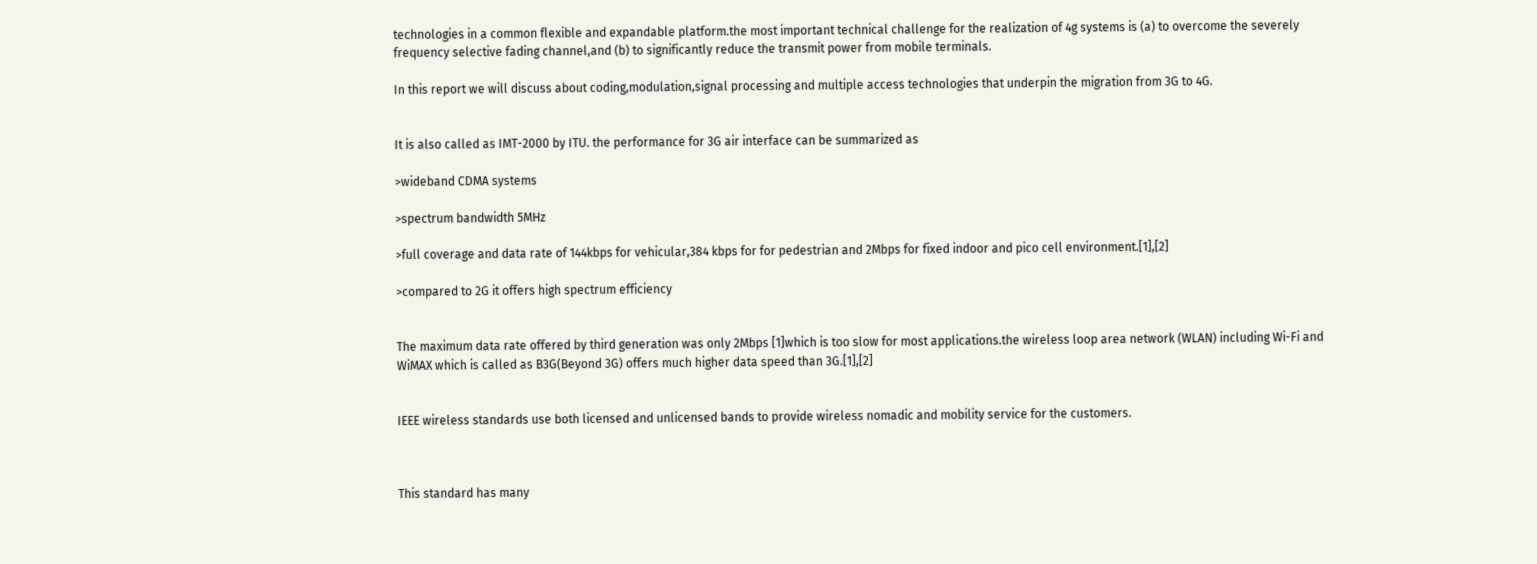technologies in a common flexible and expandable platform.the most important technical challenge for the realization of 4g systems is (a) to overcome the severely frequency selective fading channel,and (b) to significantly reduce the transmit power from mobile terminals.

In this report we will discuss about coding,modulation,signal processing and multiple access technologies that underpin the migration from 3G to 4G.


It is also called as IMT-2000 by ITU. the performance for 3G air interface can be summarized as

>wideband CDMA systems

>spectrum bandwidth 5MHz

>full coverage and data rate of 144kbps for vehicular,384 kbps for for pedestrian and 2Mbps for fixed indoor and pico cell environment.[1],[2]

>compared to 2G it offers high spectrum efficiency


The maximum data rate offered by third generation was only 2Mbps [1]which is too slow for most applications.the wireless loop area network (WLAN) including Wi-Fi and WiMAX which is called as B3G(Beyond 3G) offers much higher data speed than 3G.[1],[2]


IEEE wireless standards use both licensed and unlicensed bands to provide wireless nomadic and mobility service for the customers.



This standard has many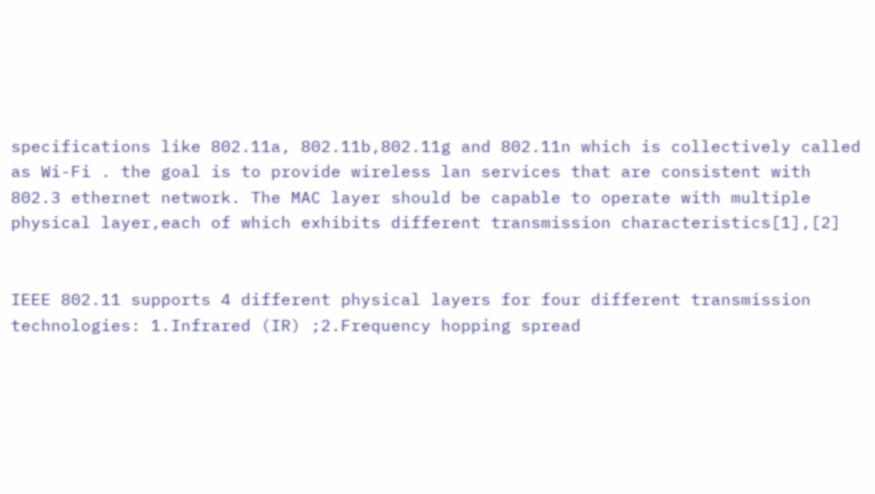specifications like 802.11a, 802.11b,802.11g and 802.11n which is collectively called as Wi-Fi . the goal is to provide wireless lan services that are consistent with 802.3 ethernet network. The MAC layer should be capable to operate with multiple physical layer,each of which exhibits different transmission characteristics[1],[2]


IEEE 802.11 supports 4 different physical layers for four different transmission technologies: 1.Infrared (IR) ;2.Frequency hopping spread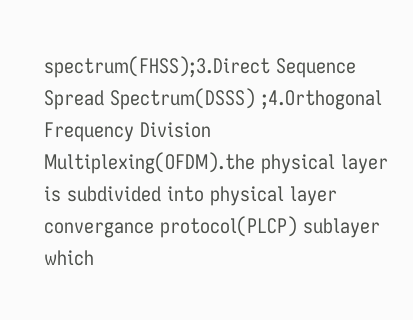spectrum(FHSS);3.Direct Sequence Spread Spectrum(DSSS) ;4.Orthogonal Frequency Division Multiplexing(OFDM).the physical layer is subdivided into physical layer convergance protocol(PLCP) sublayer which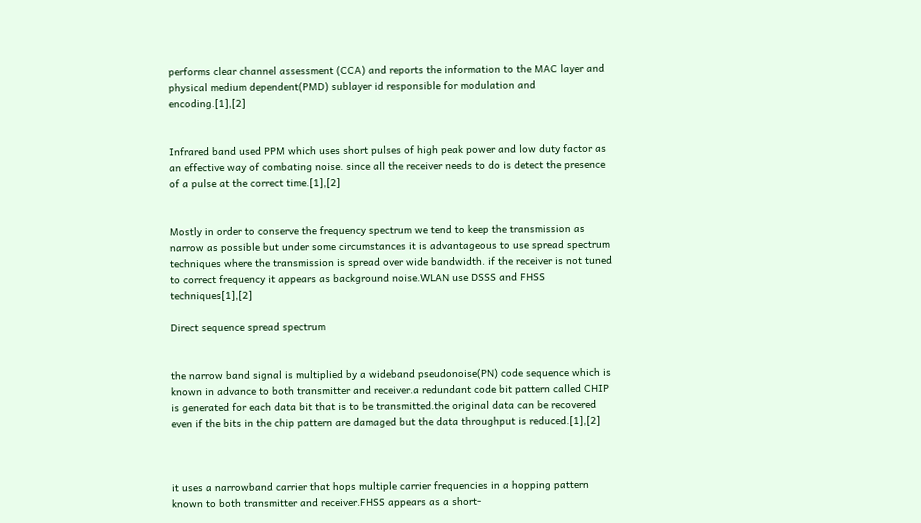performs clear channel assessment (CCA) and reports the information to the MAC layer and physical medium dependent(PMD) sublayer id responsible for modulation and encoding.[1],[2]


Infrared band used PPM which uses short pulses of high peak power and low duty factor as an effective way of combating noise. since all the receiver needs to do is detect the presence of a pulse at the correct time.[1],[2]


Mostly in order to conserve the frequency spectrum we tend to keep the transmission as narrow as possible but under some circumstances it is advantageous to use spread spectrum techniques where the transmission is spread over wide bandwidth. if the receiver is not tuned to correct frequency it appears as background noise.WLAN use DSSS and FHSS techniques[1],[2]

Direct sequence spread spectrum


the narrow band signal is multiplied by a wideband pseudonoise(PN) code sequence which is known in advance to both transmitter and receiver.a redundant code bit pattern called CHIP is generated for each data bit that is to be transmitted.the original data can be recovered even if the bits in the chip pattern are damaged but the data throughput is reduced.[1],[2]



it uses a narrowband carrier that hops multiple carrier frequencies in a hopping pattern known to both transmitter and receiver.FHSS appears as a short-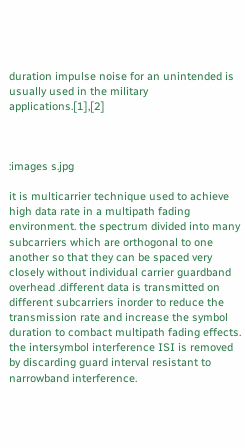duration impulse noise for an unintended is usually used in the military applications.[1],[2]



:images s.jpg

it is multicarrier technique used to achieve high data rate in a multipath fading environment. the spectrum divided into many subcarriers which are orthogonal to one another so that they can be spaced very closely without individual carrier guardband overhead .different data is transmitted on different subcarriers inorder to reduce the transmission rate and increase the symbol duration to combact multipath fading effects. the intersymbol interference ISI is removed by discarding guard interval resistant to narrowband interference.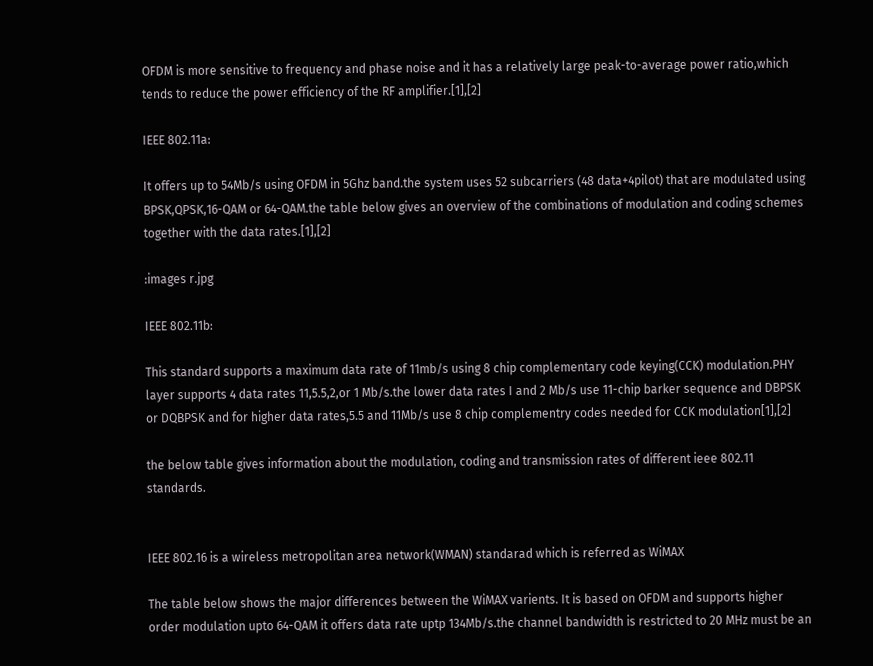OFDM is more sensitive to frequency and phase noise and it has a relatively large peak-to-average power ratio,which tends to reduce the power efficiency of the RF amplifier.[1],[2]

IEEE 802.11a:

It offers up to 54Mb/s using OFDM in 5Ghz band.the system uses 52 subcarriers (48 data+4pilot) that are modulated using BPSK,QPSK,16-QAM or 64-QAM.the table below gives an overview of the combinations of modulation and coding schemes together with the data rates.[1],[2]

:images r.jpg

IEEE 802.11b:

This standard supports a maximum data rate of 11mb/s using 8 chip complementary code keying(CCK) modulation.PHY layer supports 4 data rates 11,5.5,2,or 1 Mb/s.the lower data rates I and 2 Mb/s use 11-chip barker sequence and DBPSK or DQBPSK and for higher data rates,5.5 and 11Mb/s use 8 chip complementry codes needed for CCK modulation[1],[2]

the below table gives information about the modulation, coding and transmission rates of different ieee 802.11 standards.


IEEE 802.16 is a wireless metropolitan area network(WMAN) standarad which is referred as WiMAX

The table below shows the major differences between the WiMAX varients. It is based on OFDM and supports higher order modulation upto 64-QAM it offers data rate uptp 134Mb/s.the channel bandwidth is restricted to 20 MHz must be an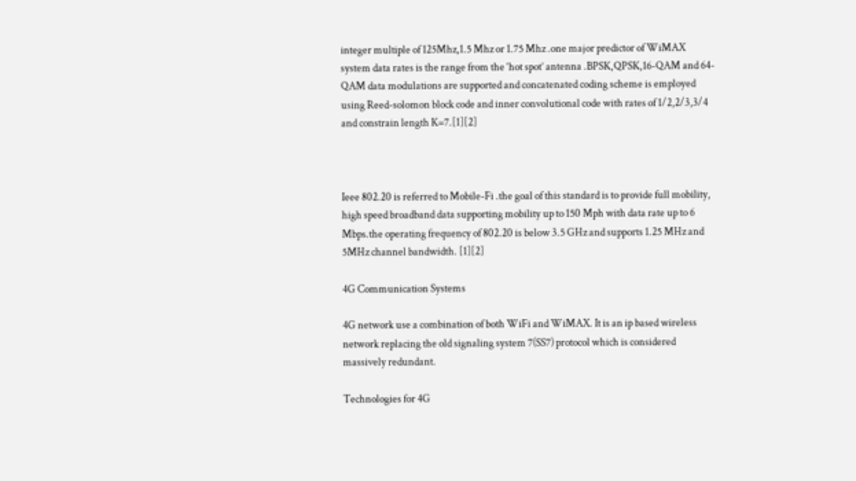integer multiple of 125Mhz,1.5 Mhz or 1.75 Mhz .one major predictor of WiMAX system data rates is the range from the ‘hot spot’ antenna .BPSK,QPSK,16-QAM and 64-QAM data modulations are supported and concatenated coding scheme is employed using Reed-solomon block code and inner convolutional code with rates of 1/2,2/3,3/4 and constrain length K=7.[1][2]



Ieee 802.20 is referred to Mobile-Fi .the goal of this standard is to provide full mobility, high speed broadband data supporting mobility up to 150 Mph with data rate up to 6 Mbps.the operating frequency of 802.20 is below 3.5 GHz and supports 1.25 MHz and 5MHz channel bandwidth. [1][2]

4G Communication Systems

4G network use a combination of both WiFi and WiMAX. It is an ip based wireless network replacing the old signaling system 7(SS7) protocol which is considered massively redundant.

Technologies for 4G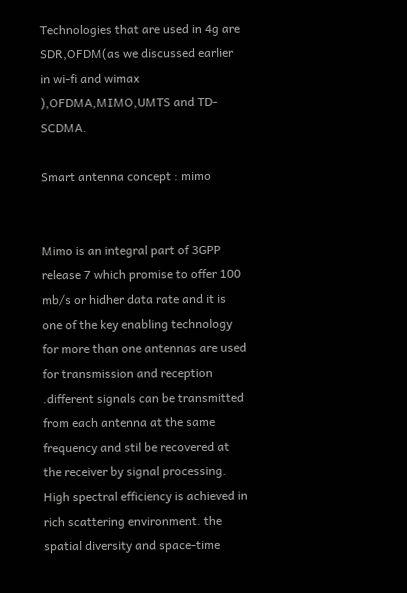Technologies that are used in 4g are SDR,OFDM(as we discussed earlier in wi-fi and wimax ),OFDMA,MIMO,UMTS and TD-SCDMA.

Smart antenna concept : mimo


Mimo is an integral part of 3GPP release 7 which promise to offer 100 mb/s or hidher data rate and it is one of the key enabling technology for more than one antennas are used for transmission and reception .different signals can be transmitted from each antenna at the same frequency and stil be recovered at the receiver by signal processing. High spectral efficiency is achieved in rich scattering environment. the spatial diversity and space-time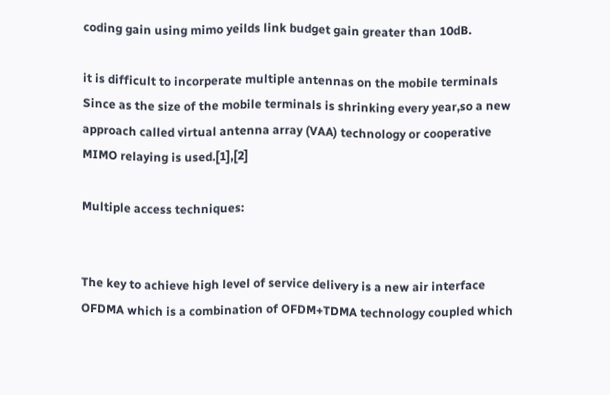coding gain using mimo yeilds link budget gain greater than 10dB.

it is difficult to incorperate multiple antennas on the mobile terminals Since as the size of the mobile terminals is shrinking every year,so a new approach called virtual antenna array (VAA) technology or cooperative MIMO relaying is used.[1],[2]

Multiple access techniques:


The key to achieve high level of service delivery is a new air interface OFDMA which is a combination of OFDM+TDMA technology coupled which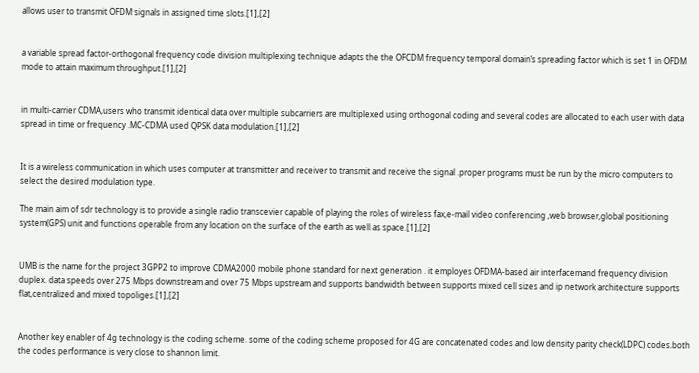allows user to transmit OFDM signals in assigned time slots.[1],[2]


a variable spread factor-orthogonal frequency code division multiplexing technique adapts the the OFCDM frequency temporal domain’s spreading factor which is set 1 in OFDM mode to attain maximum throughput.[1],[2]


in multi-carrier CDMA,users who transmit identical data over multiple subcarriers are multiplexed using orthogonal coding and several codes are allocated to each user with data spread in time or frequency .MC-CDMA used QPSK data modulation.[1],[2]


It is a wireless communication in which uses computer at transmitter and receiver to transmit and receive the signal .proper programs must be run by the micro computers to select the desired modulation type.

The main aim of sdr technology is to provide a single radio transcevier capable of playing the roles of wireless fax,e-mail video conferencing ,web browser,global positioning system(GPS) unit and functions operable from any location on the surface of the earth as well as space.[1],[2]


UMB is the name for the project 3GPP2 to improve CDMA2000 mobile phone standard for next generation . it employes OFDMA-based air interfacemand frequency division duplex. data speeds over 275 Mbps downstream and over 75 Mbps upstream and supports bandwidth between supports mixed cell sizes and ip network architecture supports flat,centralized and mixed topoliges.[1],[2]


Another key enabler of 4g technology is the coding scheme. some of the coding scheme proposed for 4G are concatenated codes and low density parity check(LDPC) codes.both the codes performance is very close to shannon limit.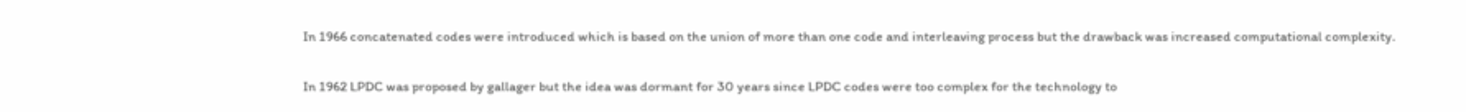In 1966 concatenated codes were introduced which is based on the union of more than one code and interleaving process but the drawback was increased computational complexity.

In 1962 LPDC was proposed by gallager but the idea was dormant for 30 years since LPDC codes were too complex for the technology to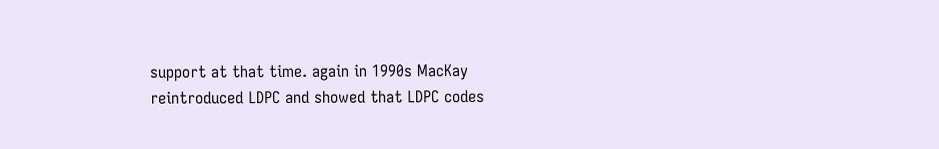support at that time. again in 1990s MacKay reintroduced LDPC and showed that LDPC codes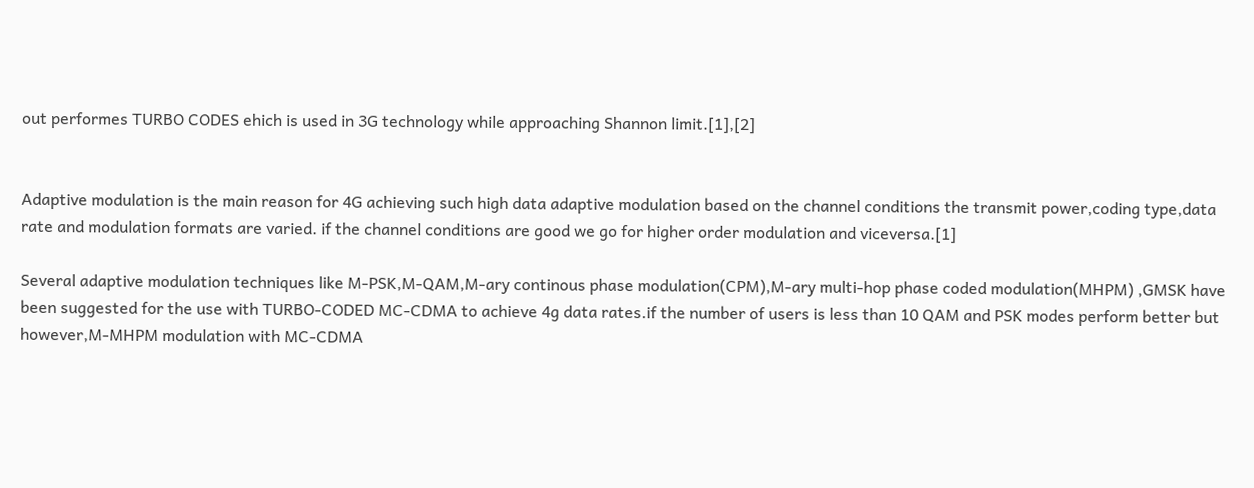out performes TURBO CODES ehich is used in 3G technology while approaching Shannon limit.[1],[2]


Adaptive modulation is the main reason for 4G achieving such high data adaptive modulation based on the channel conditions the transmit power,coding type,data rate and modulation formats are varied. if the channel conditions are good we go for higher order modulation and viceversa.[1]

Several adaptive modulation techniques like M-PSK,M-QAM,M-ary continous phase modulation(CPM),M-ary multi-hop phase coded modulation(MHPM) ,GMSK have been suggested for the use with TURBO-CODED MC-CDMA to achieve 4g data rates.if the number of users is less than 10 QAM and PSK modes perform better but however,M-MHPM modulation with MC-CDMA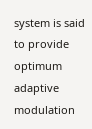system is said to provide optimum adaptive modulation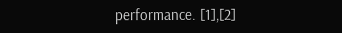performance. [1],[2]